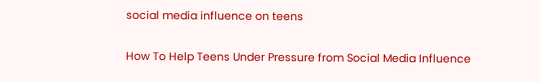social media influence on teens

How To Help Teens Under Pressure from Social Media Influence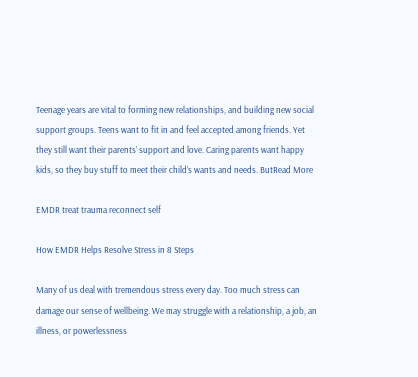Teenage years are vital to forming new relationships, and building new social support groups. Teens want to fit in and feel accepted among friends. Yet they still want their parents’ support and love. Caring parents want happy kids, so they buy stuff to meet their child’s wants and needs. ButRead More

EMDR treat trauma reconnect self

How EMDR Helps Resolve Stress in 8 Steps

Many of us deal with tremendous stress every day. Too much stress can damage our sense of wellbeing. We may struggle with a relationship, a job, an illness, or powerlessness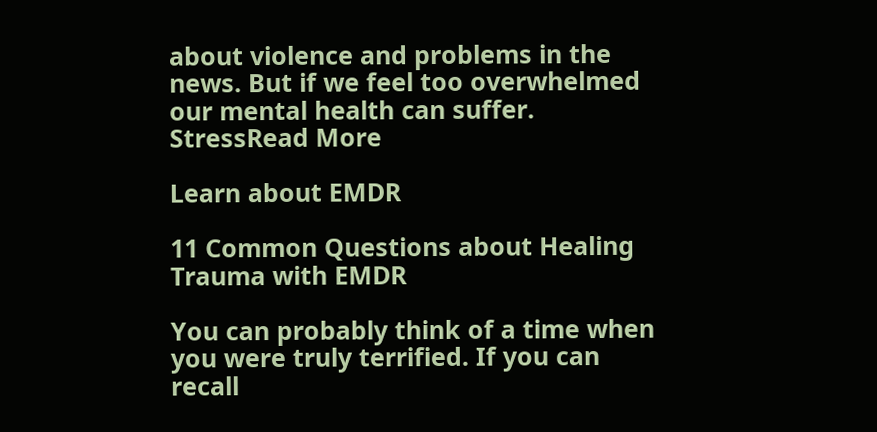about violence and problems in the news. But if we feel too overwhelmed our mental health can suffer.   StressRead More

Learn about EMDR

11 Common Questions about Healing Trauma with EMDR

You can probably think of a time when you were truly terrified. If you can recall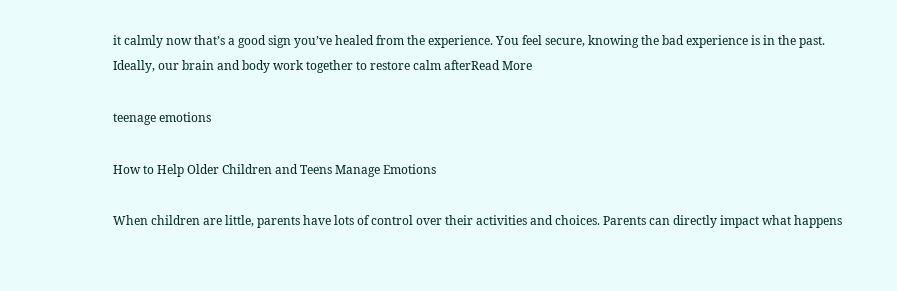it calmly now that’s a good sign you’ve healed from the experience. You feel secure, knowing the bad experience is in the past. Ideally, our brain and body work together to restore calm afterRead More

teenage emotions

How to Help Older Children and Teens Manage Emotions

When children are little, parents have lots of control over their activities and choices. Parents can directly impact what happens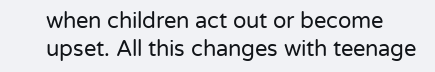when children act out or become upset. All this changes with teenage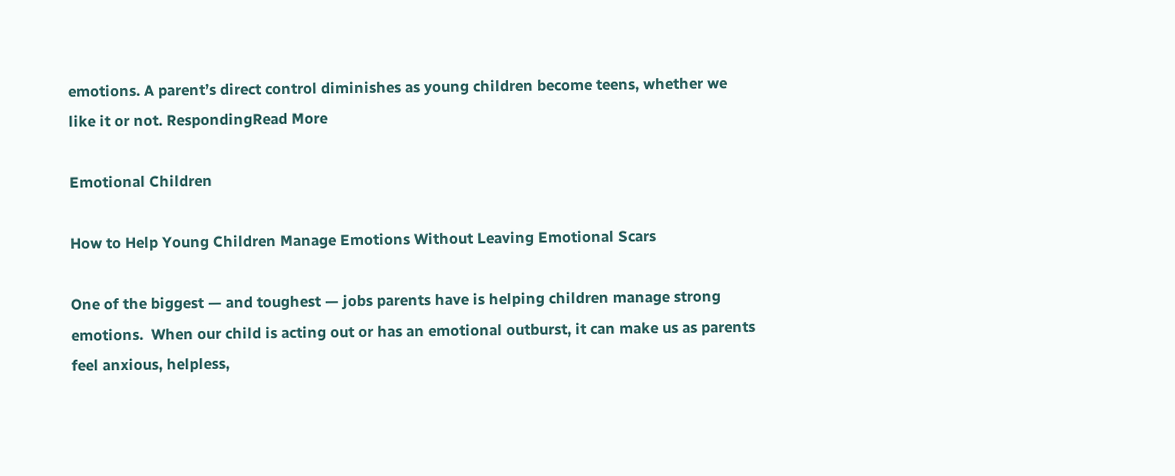emotions. A parent’s direct control diminishes as young children become teens, whether we like it or not. RespondingRead More

Emotional Children

How to Help Young Children Manage Emotions Without Leaving Emotional Scars

One of the biggest — and toughest — jobs parents have is helping children manage strong emotions.  When our child is acting out or has an emotional outburst, it can make us as parents feel anxious, helpless,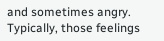and sometimes angry.  Typically, those feelings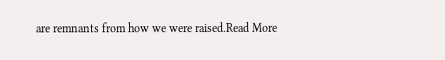are remnants from how we were raised.Read More